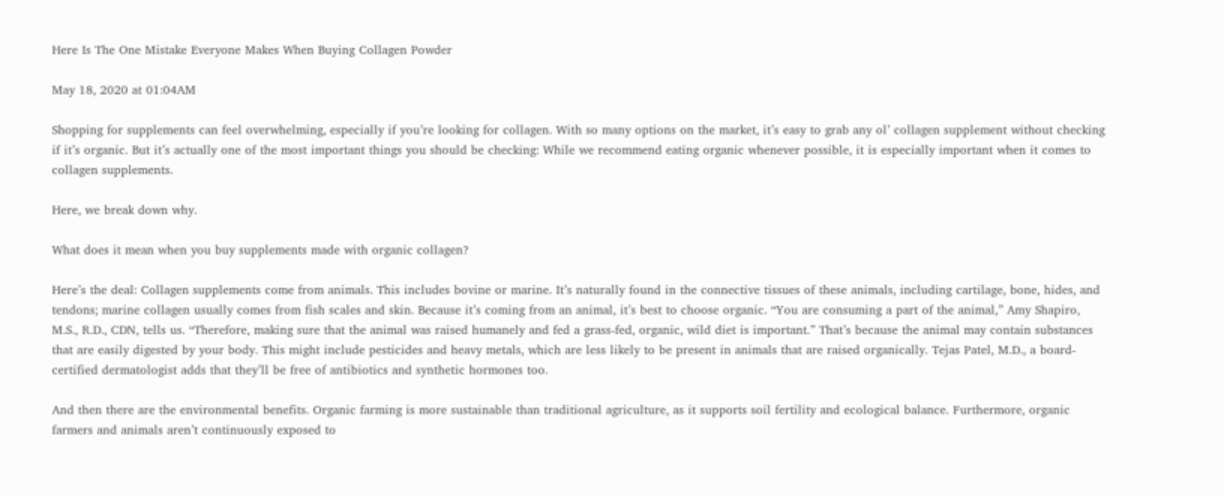Here Is The One Mistake Everyone Makes When Buying Collagen Powder

May 18, 2020 at 01:04AM

Shopping for supplements can feel overwhelming, especially if you’re looking for collagen. With so many options on the market, it’s easy to grab any ol’ collagen supplement without checking if it’s organic. But it’s actually one of the most important things you should be checking: While we recommend eating organic whenever possible, it is especially important when it comes to collagen supplements.

Here, we break down why.

What does it mean when you buy supplements made with organic collagen?

Here’s the deal: Collagen supplements come from animals. This includes bovine or marine. It’s naturally found in the connective tissues of these animals, including cartilage, bone, hides, and tendons; marine collagen usually comes from fish scales and skin. Because it’s coming from an animal, it’s best to choose organic. “You are consuming a part of the animal,” Amy Shapiro, M.S., R.D., CDN, tells us. “Therefore, making sure that the animal was raised humanely and fed a grass-fed, organic, wild diet is important.” That’s because the animal may contain substances that are easily digested by your body. This might include pesticides and heavy metals, which are less likely to be present in animals that are raised organically. Tejas Patel, M.D., a board-certified dermatologist adds that they’ll be free of antibiotics and synthetic hormones too.

And then there are the environmental benefits. Organic farming is more sustainable than traditional agriculture, as it supports soil fertility and ecological balance. Furthermore, organic farmers and animals aren’t continuously exposed to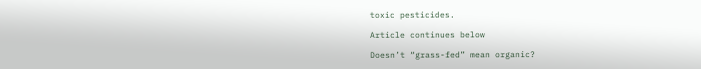toxic pesticides.

Article continues below

Doesn’t “grass-fed” mean organic?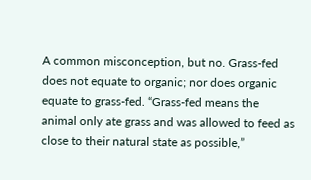A common misconception, but no. Grass-fed does not equate to organic; nor does organic equate to grass-fed. “Grass-fed means the animal only ate grass and was allowed to feed as close to their natural state as possible,”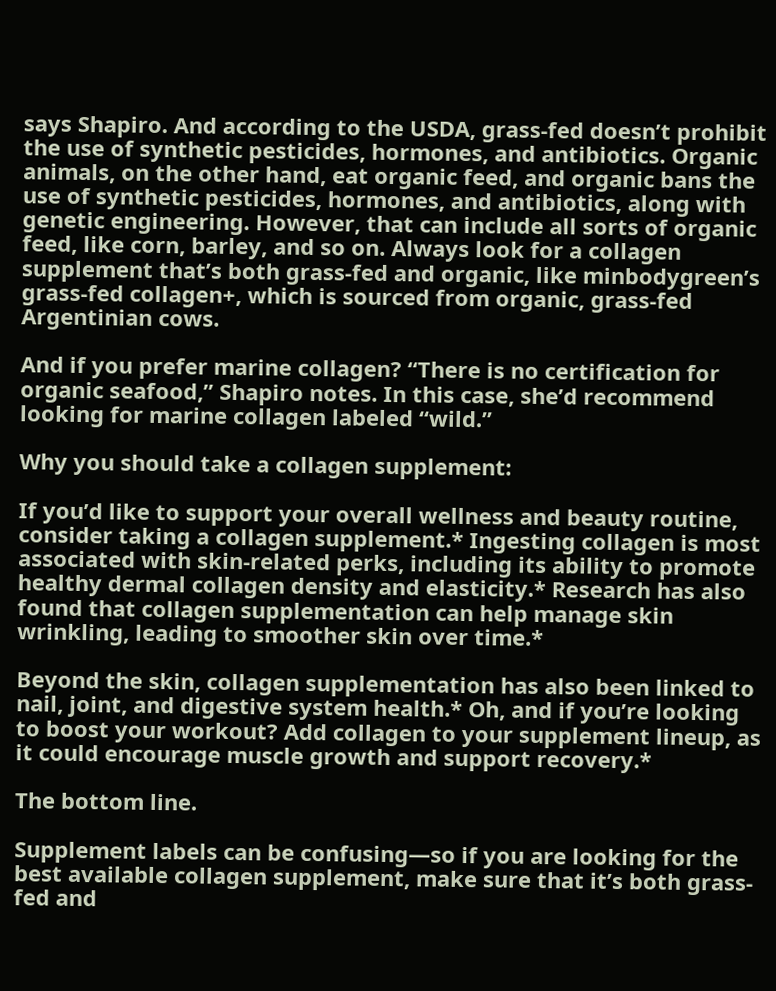says Shapiro. And according to the USDA, grass-fed doesn’t prohibit the use of synthetic pesticides, hormones, and antibiotics. Organic animals, on the other hand, eat organic feed, and organic bans the use of synthetic pesticides, hormones, and antibiotics, along with genetic engineering. However, that can include all sorts of organic feed, like corn, barley, and so on. Always look for a collagen supplement that’s both grass-fed and organic, like minbodygreen’s grass-fed collagen+, which is sourced from organic, grass-fed Argentinian cows.

And if you prefer marine collagen? “There is no certification for organic seafood,” Shapiro notes. In this case, she’d recommend looking for marine collagen labeled “wild.”

Why you should take a collagen supplement:

If you’d like to support your overall wellness and beauty routine, consider taking a collagen supplement.* Ingesting collagen is most associated with skin-related perks, including its ability to promote healthy dermal collagen density and elasticity.* Research has also found that collagen supplementation can help manage skin wrinkling, leading to smoother skin over time.*

Beyond the skin, collagen supplementation has also been linked to nail, joint, and digestive system health.* Oh, and if you’re looking to boost your workout? Add collagen to your supplement lineup, as it could encourage muscle growth and support recovery.*

The bottom line.

Supplement labels can be confusing—so if you are looking for the best available collagen supplement, make sure that it’s both grass-fed and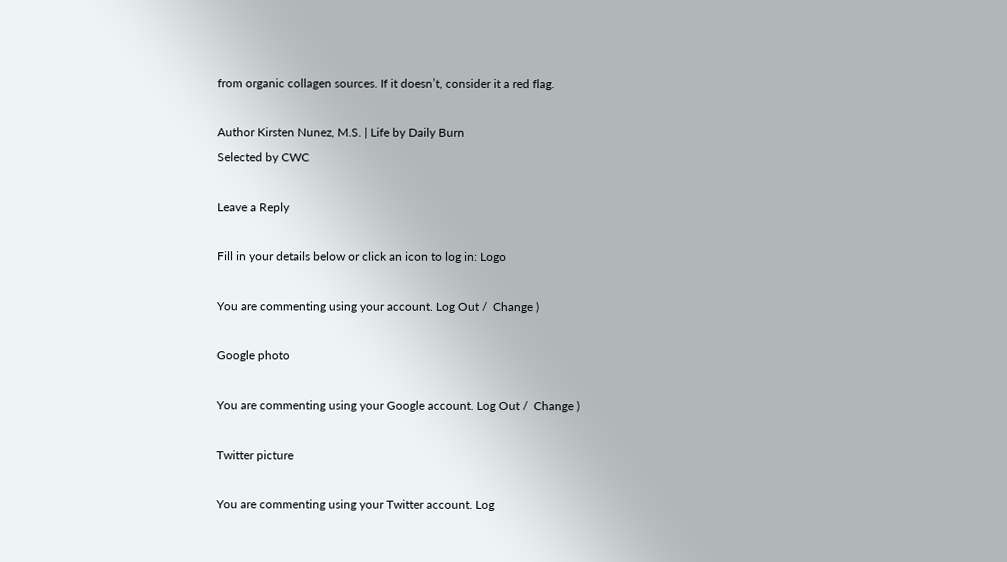from organic collagen sources. If it doesn’t, consider it a red flag.

Author Kirsten Nunez, M.S. | Life by Daily Burn
Selected by CWC

Leave a Reply

Fill in your details below or click an icon to log in: Logo

You are commenting using your account. Log Out /  Change )

Google photo

You are commenting using your Google account. Log Out /  Change )

Twitter picture

You are commenting using your Twitter account. Log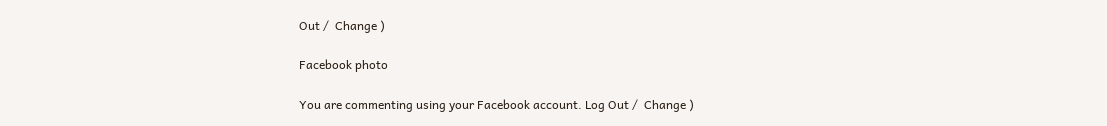Out /  Change )

Facebook photo

You are commenting using your Facebook account. Log Out /  Change )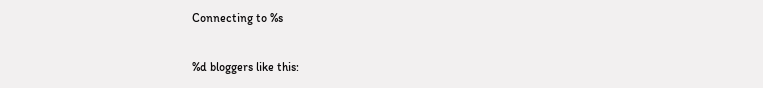Connecting to %s

%d bloggers like this: